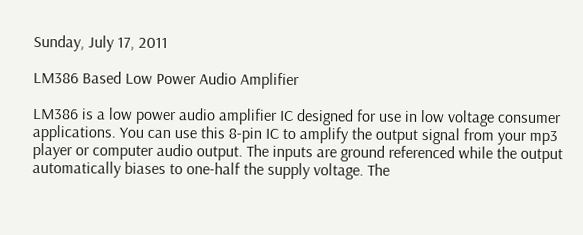Sunday, July 17, 2011

LM386 Based Low Power Audio Amplifier

LM386 is a low power audio amplifier IC designed for use in low voltage consumer applications. You can use this 8-pin IC to amplify the output signal from your mp3 player or computer audio output. The inputs are ground referenced while the output automatically biases to one-half the supply voltage. The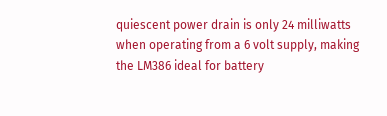quiescent power drain is only 24 milliwatts when operating from a 6 volt supply, making the LM386 ideal for battery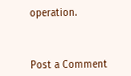operation.



Post a Comment